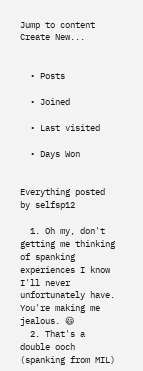Jump to content
Create New...


  • Posts

  • Joined

  • Last visited

  • Days Won


Everything posted by selfsp12

  1. Oh my, don't getting me thinking of spanking experiences I know I'll never unfortunately have. You're making me jealous. 😃
  2. That's a double ooch (spanking from MIL)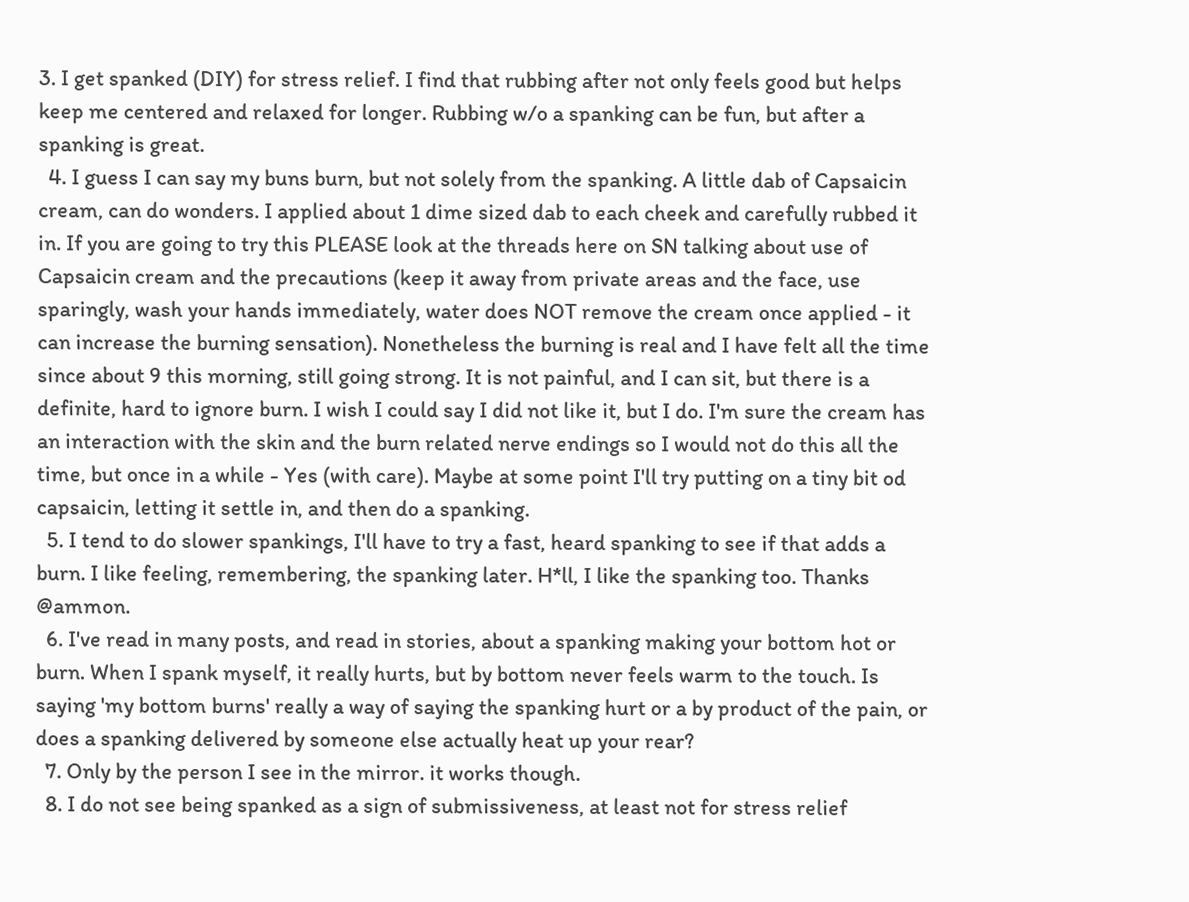3. I get spanked (DIY) for stress relief. I find that rubbing after not only feels good but helps keep me centered and relaxed for longer. Rubbing w/o a spanking can be fun, but after a spanking is great.
  4. I guess I can say my buns burn, but not solely from the spanking. A little dab of Capsaicin cream, can do wonders. I applied about 1 dime sized dab to each cheek and carefully rubbed it in. If you are going to try this PLEASE look at the threads here on SN talking about use of Capsaicin cream and the precautions (keep it away from private areas and the face, use sparingly, wash your hands immediately, water does NOT remove the cream once applied - it can increase the burning sensation). Nonetheless the burning is real and I have felt all the time since about 9 this morning, still going strong. It is not painful, and I can sit, but there is a definite, hard to ignore burn. I wish I could say I did not like it, but I do. I'm sure the cream has an interaction with the skin and the burn related nerve endings so I would not do this all the time, but once in a while - Yes (with care). Maybe at some point I'll try putting on a tiny bit od capsaicin, letting it settle in, and then do a spanking.
  5. I tend to do slower spankings, I'll have to try a fast, heard spanking to see if that adds a burn. I like feeling, remembering, the spanking later. H*ll, I like the spanking too. Thanks @ammon.
  6. I've read in many posts, and read in stories, about a spanking making your bottom hot or burn. When I spank myself, it really hurts, but by bottom never feels warm to the touch. Is saying 'my bottom burns' really a way of saying the spanking hurt or a by product of the pain, or does a spanking delivered by someone else actually heat up your rear?
  7. Only by the person I see in the mirror. it works though.
  8. I do not see being spanked as a sign of submissiveness, at least not for stress relief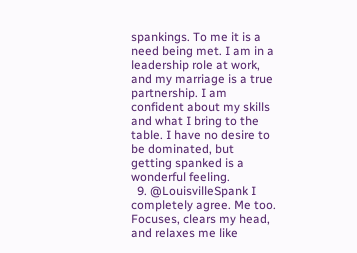spankings. To me it is a need being met. I am in a leadership role at work, and my marriage is a true partnership. I am confident about my skills and what I bring to the table. I have no desire to be dominated, but getting spanked is a wonderful feeling.
  9. @LouisvilleSpank I completely agree. Me too. Focuses, clears my head, and relaxes me like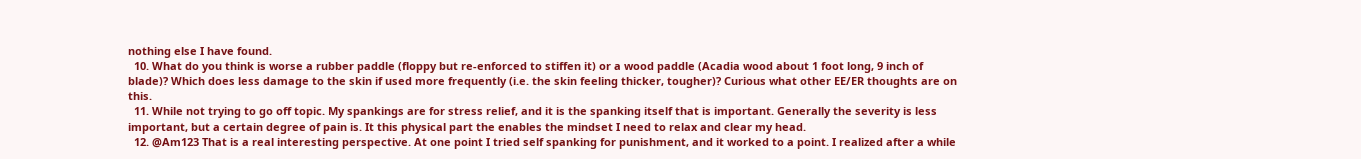nothing else I have found.
  10. What do you think is worse a rubber paddle (floppy but re-enforced to stiffen it) or a wood paddle (Acadia wood about 1 foot long, 9 inch of blade)? Which does less damage to the skin if used more frequently (i.e. the skin feeling thicker, tougher)? Curious what other EE/ER thoughts are on this.
  11. While not trying to go off topic. My spankings are for stress relief, and it is the spanking itself that is important. Generally the severity is less important, but a certain degree of pain is. It this physical part the enables the mindset I need to relax and clear my head.
  12. @Am123 That is a real interesting perspective. At one point I tried self spanking for punishment, and it worked to a point. I realized after a while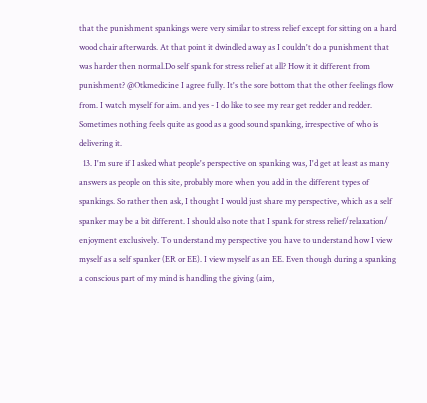that the punishment spankings were very similar to stress relief except for sitting on a hard wood chair afterwards. At that point it dwindled away as I couldn't do a punishment that was harder then normal.Do self spank for stress relief at all? How it it different from punishment? @Otkmedicine I agree fully. It's the sore bottom that the other feelings flow from. I watch myself for aim. and yes - I do like to see my rear get redder and redder. Sometimes nothing feels quite as good as a good sound spanking, irrespective of who is delivering it.
  13. I'm sure if I asked what people's perspective on spanking was, I'd get at least as many answers as people on this site, probably more when you add in the different types of spankings. So rather then ask, I thought I would just share my perspective, which as a self spanker may be a bit different. I should also note that I spank for stress relief/relaxation/ enjoyment exclusively. To understand my perspective you have to understand how I view myself as a self spanker (ER or EE). I view myself as an EE. Even though during a spanking a conscious part of my mind is handling the giving (aim,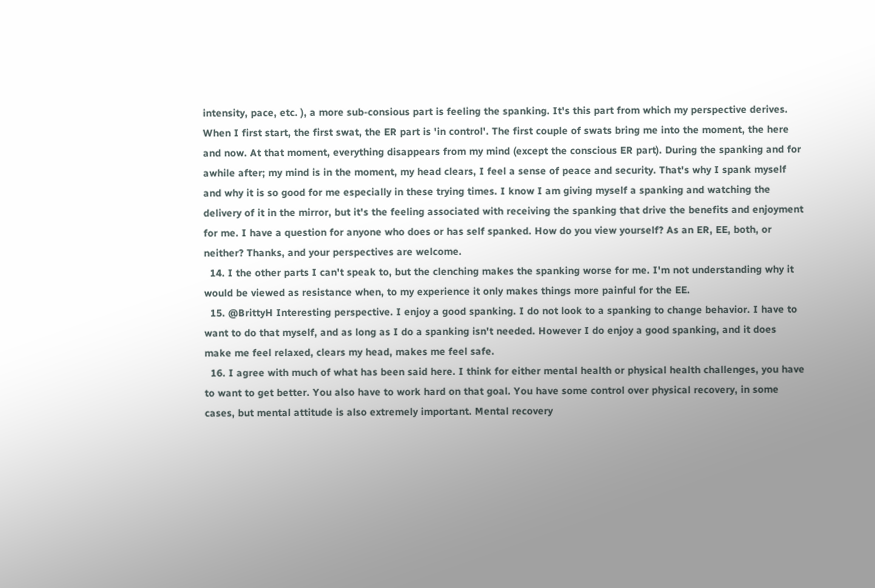intensity, pace, etc. ), a more sub-consious part is feeling the spanking. It's this part from which my perspective derives. When I first start, the first swat, the ER part is 'in control'. The first couple of swats bring me into the moment, the here and now. At that moment, everything disappears from my mind (except the conscious ER part). During the spanking and for awhile after; my mind is in the moment, my head clears, I feel a sense of peace and security. That's why I spank myself and why it is so good for me especially in these trying times. I know I am giving myself a spanking and watching the delivery of it in the mirror, but it's the feeling associated with receiving the spanking that drive the benefits and enjoyment for me. I have a question for anyone who does or has self spanked. How do you view yourself? As an ER, EE, both, or neither? Thanks, and your perspectives are welcome.
  14. I the other parts I can't speak to, but the clenching makes the spanking worse for me. I'm not understanding why it would be viewed as resistance when, to my experience it only makes things more painful for the EE.
  15. @BrittyH Interesting perspective. I enjoy a good spanking. I do not look to a spanking to change behavior. I have to want to do that myself, and as long as I do a spanking isn't needed. However I do enjoy a good spanking, and it does make me feel relaxed, clears my head, makes me feel safe.
  16. I agree with much of what has been said here. I think for either mental health or physical health challenges, you have to want to get better. You also have to work hard on that goal. You have some control over physical recovery, in some cases, but mental attitude is also extremely important. Mental recovery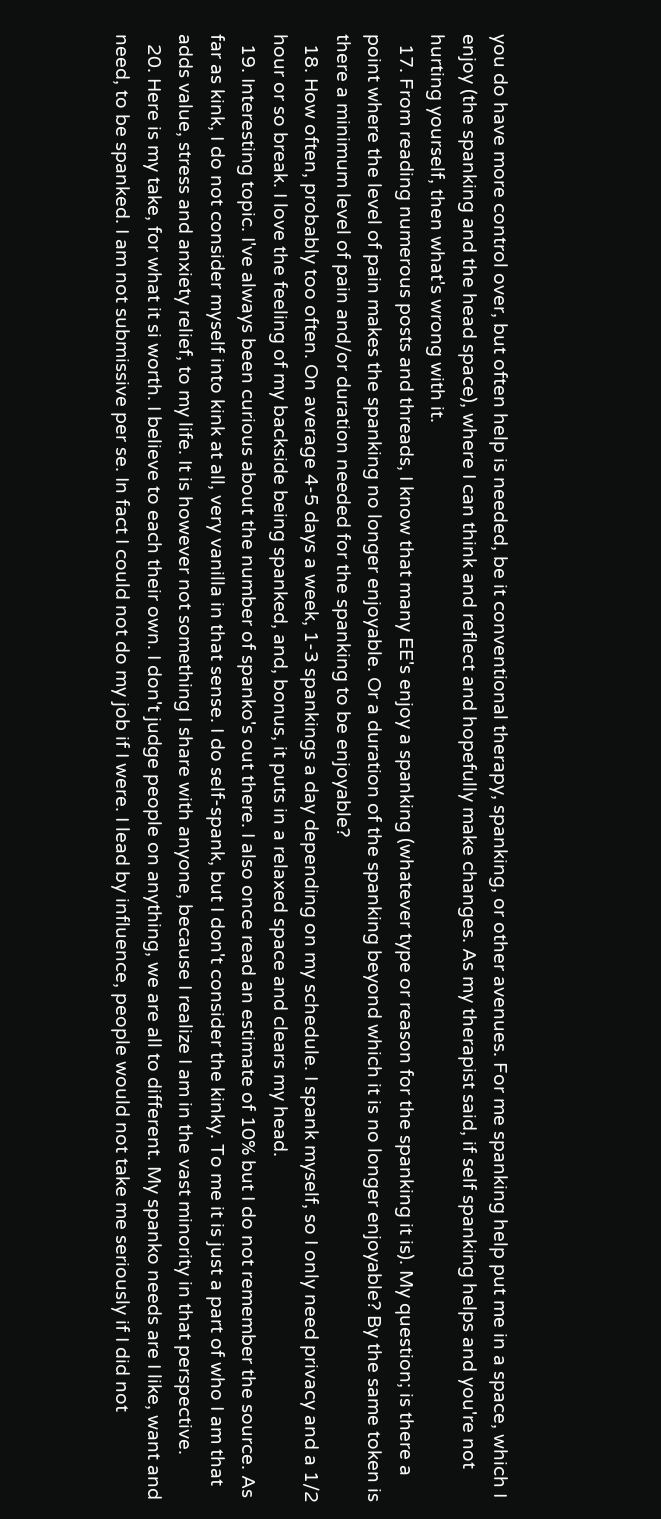you do have more control over, but often help is needed, be it conventional therapy, spanking, or other avenues. For me spanking help put me in a space, which I enjoy (the spanking and the head space), where I can think and reflect and hopefully make changes. As my therapist said, if self spanking helps and you're not hurting yourself, then what's wrong with it.
  17. From reading numerous posts and threads, I know that many EE's enjoy a spanking (whatever type or reason for the spanking it is). My question; is there a point where the level of pain makes the spanking no longer enjoyable. Or a duration of the spanking beyond which it is no longer enjoyable? By the same token is there a minimum level of pain and/or duration needed for the spanking to be enjoyable?
  18. How often, probably too often. On average 4-5 days a week, 1-3 spankings a day depending on my schedule. I spank myself, so I only need privacy and a 1/2 hour or so break. I love the feeling of my backside being spanked, and, bonus, it puts in a relaxed space and clears my head.
  19. Interesting topic. I've always been curious about the number of spanko's out there. I also once read an estimate of 10% but I do not remember the source. As far as kink, I do not consider myself into kink at all, very vanilla in that sense. I do self-spank, but I don't consider the kinky. To me it is just a part of who I am that adds value, stress and anxiety relief, to my life. It is however not something I share with anyone, because I realize I am in the vast minority in that perspective.
  20. Here is my take, for what it si worth. I believe to each their own. I don't judge people on anything, we are all to different. My spanko needs are I like, want and need, to be spanked. I am not submissive per se. In fact I could not do my job if I were. I lead by influence, people would not take me seriously if I did not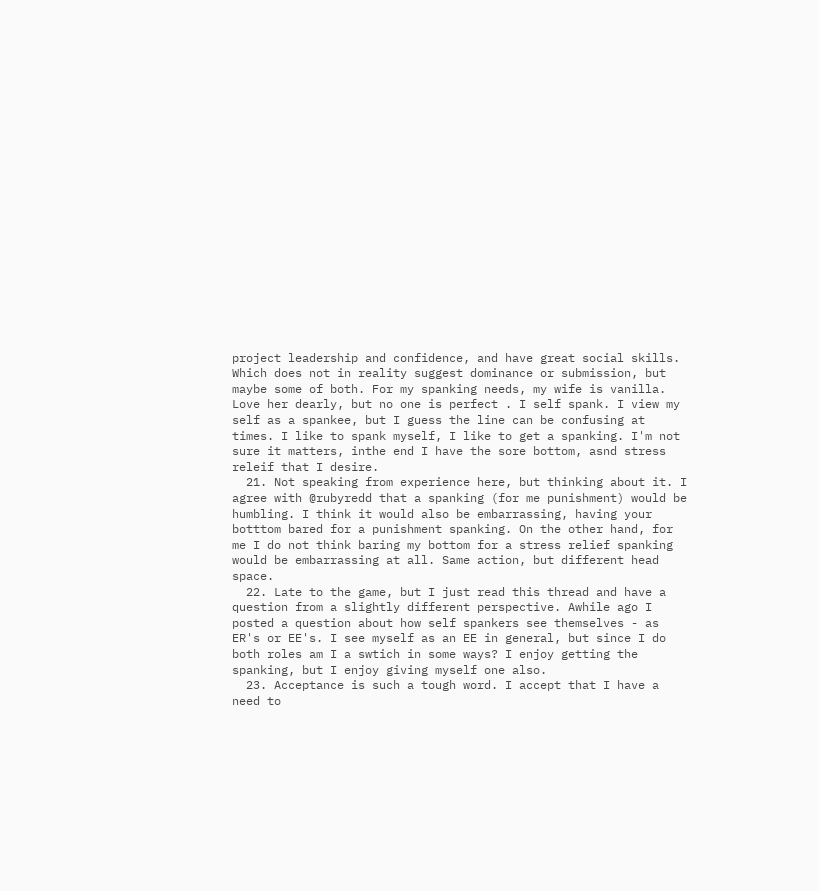project leadership and confidence, and have great social skills. Which does not in reality suggest dominance or submission, but maybe some of both. For my spanking needs, my wife is vanilla. Love her dearly, but no one is perfect . I self spank. I view my self as a spankee, but I guess the line can be confusing at times. I like to spank myself, I like to get a spanking. I'm not sure it matters, inthe end I have the sore bottom, asnd stress releif that I desire.
  21. Not speaking from experience here, but thinking about it. I agree with @rubyredd that a spanking (for me punishment) would be humbling. I think it would also be embarrassing, having your botttom bared for a punishment spanking. On the other hand, for me I do not think baring my bottom for a stress relief spanking would be embarrassing at all. Same action, but different head space.
  22. Late to the game, but I just read this thread and have a question from a slightly different perspective. Awhile ago I posted a question about how self spankers see themselves - as ER's or EE's. I see myself as an EE in general, but since I do both roles am I a swtich in some ways? I enjoy getting the spanking, but I enjoy giving myself one also.
  23. Acceptance is such a tough word. I accept that I have a need to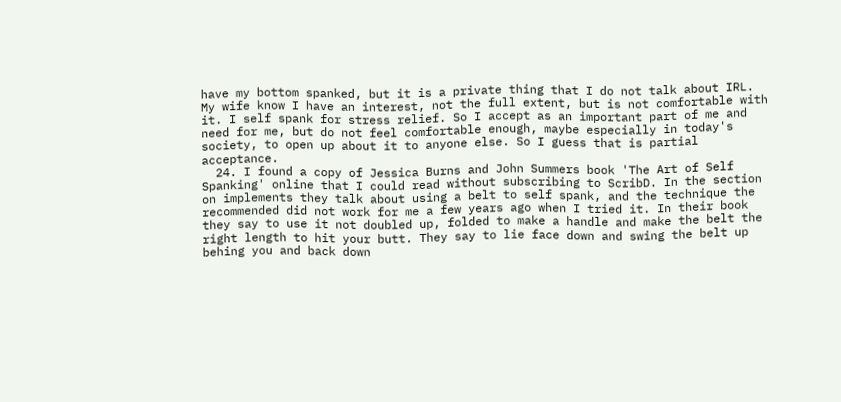have my bottom spanked, but it is a private thing that I do not talk about IRL. My wife know I have an interest, not the full extent, but is not comfortable with it. I self spank for stress relief. So I accept as an important part of me and need for me, but do not feel comfortable enough, maybe especially in today's society, to open up about it to anyone else. So I guess that is partial acceptance.
  24. I found a copy of Jessica Burns and John Summers book 'The Art of Self Spanking' online that I could read without subscribing to ScribD. In the section on implements they talk about using a belt to self spank, and the technique the recommended did not work for me a few years ago when I tried it. In their book they say to use it not doubled up, folded to make a handle and make the belt the right length to hit your butt. They say to lie face down and swing the belt up behing you and back down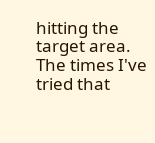hitting the target area. The times I've tried that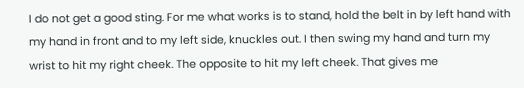I do not get a good sting. For me what works is to stand, hold the belt in by left hand with my hand in front and to my left side, knuckles out. I then swing my hand and turn my wrist to hit my right cheek. The opposite to hit my left cheek. That gives me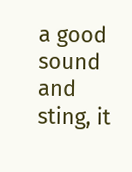a good sound and sting, it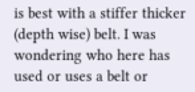is best with a stiffer thicker (depth wise) belt. I was wondering who here has used or uses a belt or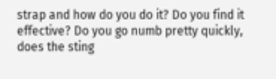strap and how do you do it? Do you find it effective? Do you go numb pretty quickly, does the sting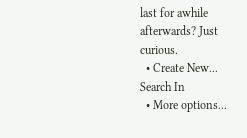last for awhile afterwards? Just curious.
  • Create New...
Search In
  • More options...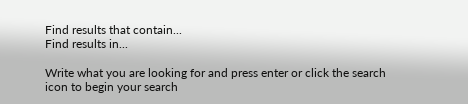Find results that contain...
Find results in...

Write what you are looking for and press enter or click the search icon to begin your search